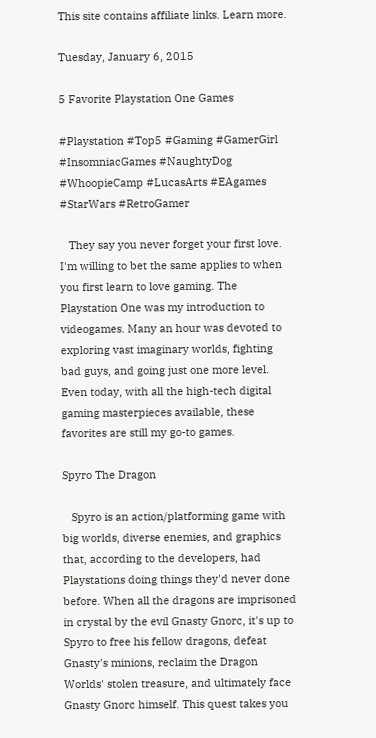This site contains affiliate links. Learn more.

Tuesday, January 6, 2015

5 Favorite Playstation One Games

#Playstation #Top5 #Gaming #GamerGirl #InsomniacGames #NaughtyDog #WhoopieCamp #LucasArts #EAgames #StarWars #RetroGamer

   They say you never forget your first love. I'm willing to bet the same applies to when you first learn to love gaming. The Playstation One was my introduction to videogames. Many an hour was devoted to exploring vast imaginary worlds, fighting bad guys, and going just one more level. Even today, with all the high-tech digital gaming masterpieces available, these favorites are still my go-to games.

Spyro The Dragon

   Spyro is an action/platforming game with big worlds, diverse enemies, and graphics that, according to the developers, had Playstations doing things they'd never done before. When all the dragons are imprisoned in crystal by the evil Gnasty Gnorc, it's up to Spyro to free his fellow dragons, defeat Gnasty's minions, reclaim the Dragon Worlds' stolen treasure, and ultimately face Gnasty Gnorc himself. This quest takes you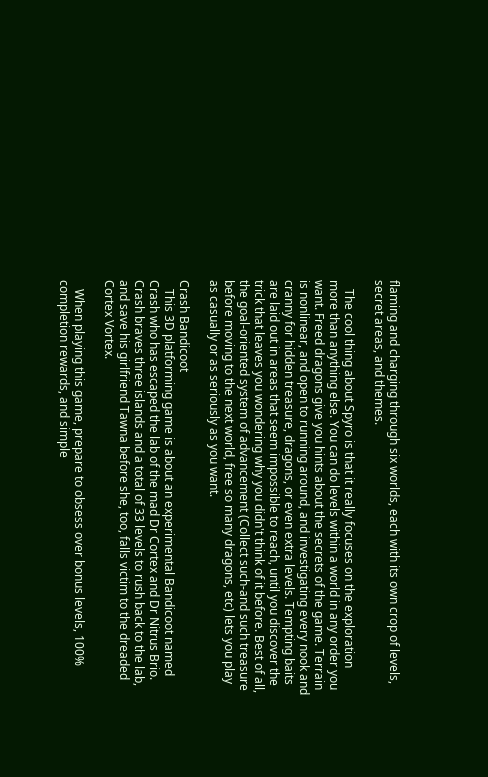flaming and charging through six worlds, each with its own crop of levels, secret areas, and themes.

   The cool thing about Spyro is that it really focuses on the exploration more than anything else. You can do levels within a world in any order you want. Freed dragons give you hints about the secrets of the game. Terrain is nonlinear, and open to running around, and investigating every nook and cranny for hidden treasure, dragons, or even extra levels. Tempting baits are laid out in areas that seem impossible to reach, until you discover the trick that leaves you wondering why you didn't think of it before. Best of all, the goal-oriented system of advancement (Collect such-and such treasure before moving to the next world, free so many dragons, etc) lets you play as casually or as seriously as you want.

Crash Bandicoot
   This 3D platforming game is about an experimental Bandicoot named Crash who has escaped the lab of the mad Dr Cortex and Dr Nitrus Brio. Crash braves three islands and a total of 33 levels to rush back to the lab, and save his girlfriend Tawna before she, too, falls victim to the dreaded Cortex Vortex.

   When playing this game, prepare to obsess over bonus levels, 100% completion rewards, and simple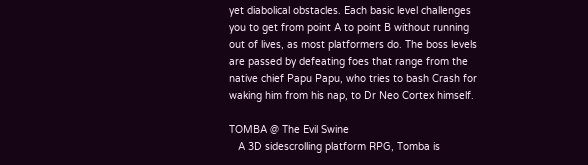yet diabolical obstacles. Each basic level challenges you to get from point A to point B without running out of lives, as most platformers do. The boss levels are passed by defeating foes that range from the native chief Papu Papu, who tries to bash Crash for waking him from his nap, to Dr Neo Cortex himself.

TOMBA @ The Evil Swine
   A 3D sidescrolling platform RPG, Tomba is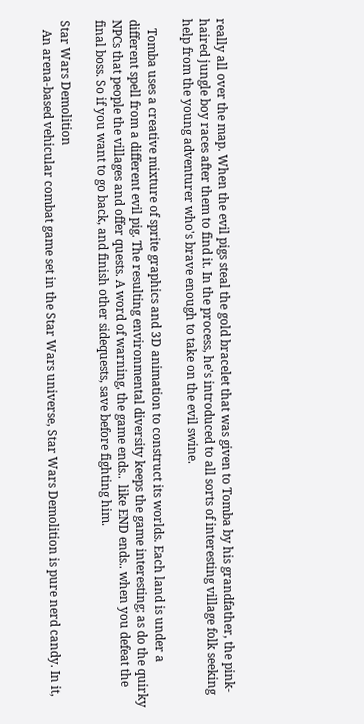really all over the map. When the evil pigs steal the gold bracelet that was given to Tomba by his grandfather, the pink-haired jungle boy races after them to find it. In the process, he's introduced to all sorts of interesting village folk seeking help from the young adventurer who's brave enough to take on the evil swine.

   Tomba uses a creative mixture of sprite graphics and 3D animation to construct its worlds. Each land is under a different spell from a different evil pig. The resulting environmental diversity keeps the game interesting; as do the quirky NPCs that people the villages and offer quests. A word of warning, the game ends..  like END ends.. when you defeat the final boss. So if you want to go back, and finish other sidequests, save before fighting him.

Star Wars Demolition
   An arena-based vehicular combat game set in the Star Wars universe, Star Wars Demolition is pure nerd candy. In it,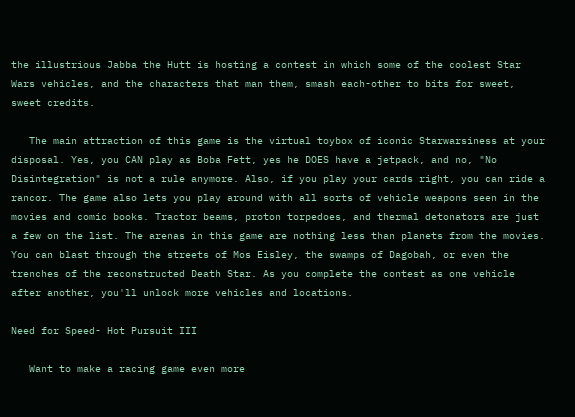the illustrious Jabba the Hutt is hosting a contest in which some of the coolest Star Wars vehicles, and the characters that man them, smash each-other to bits for sweet, sweet credits.

   The main attraction of this game is the virtual toybox of iconic Starwarsiness at your disposal. Yes, you CAN play as Boba Fett, yes he DOES have a jetpack, and no, "No Disintegration" is not a rule anymore. Also, if you play your cards right, you can ride a rancor. The game also lets you play around with all sorts of vehicle weapons seen in the movies and comic books. Tractor beams, proton torpedoes, and thermal detonators are just a few on the list. The arenas in this game are nothing less than planets from the movies. You can blast through the streets of Mos Eisley, the swamps of Dagobah, or even the trenches of the reconstructed Death Star. As you complete the contest as one vehicle after another, you'll unlock more vehicles and locations.

Need for Speed- Hot Pursuit III

   Want to make a racing game even more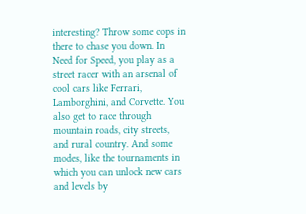interesting? Throw some cops in there to chase you down. In Need for Speed, you play as a street racer with an arsenal of cool cars like Ferrari, Lamborghini, and Corvette. You also get to race through mountain roads, city streets, and rural country. And some modes, like the tournaments in which you can unlock new cars and levels by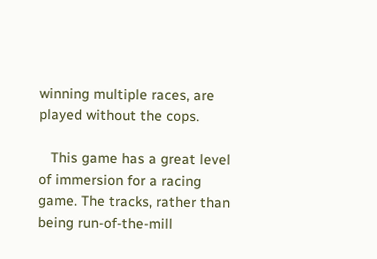winning multiple races, are played without the cops.

   This game has a great level of immersion for a racing game. The tracks, rather than being run-of-the-mill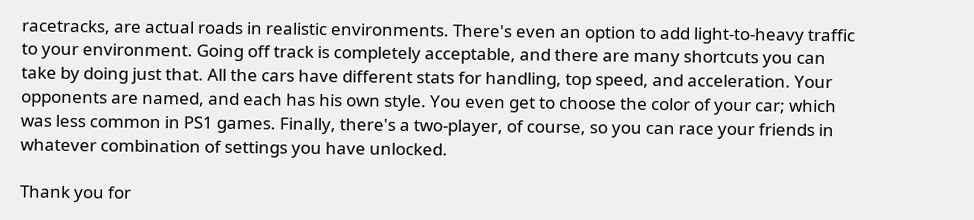racetracks, are actual roads in realistic environments. There's even an option to add light-to-heavy traffic to your environment. Going off track is completely acceptable, and there are many shortcuts you can take by doing just that. All the cars have different stats for handling, top speed, and acceleration. Your opponents are named, and each has his own style. You even get to choose the color of your car; which was less common in PS1 games. Finally, there's a two-player, of course, so you can race your friends in whatever combination of settings you have unlocked.

Thank you for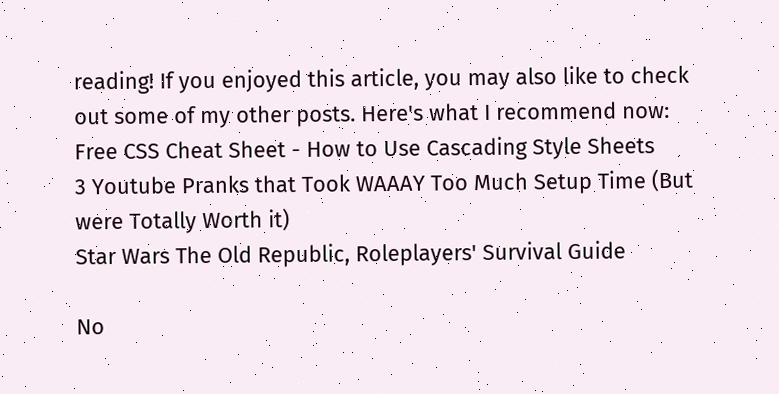reading! If you enjoyed this article, you may also like to check out some of my other posts. Here's what I recommend now:
Free CSS Cheat Sheet - How to Use Cascading Style Sheets
3 Youtube Pranks that Took WAAAY Too Much Setup Time (But were Totally Worth it)
Star Wars The Old Republic, Roleplayers' Survival Guide

No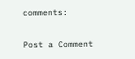comments:

Post a Comment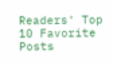Readers' Top 10 Favorite Posts